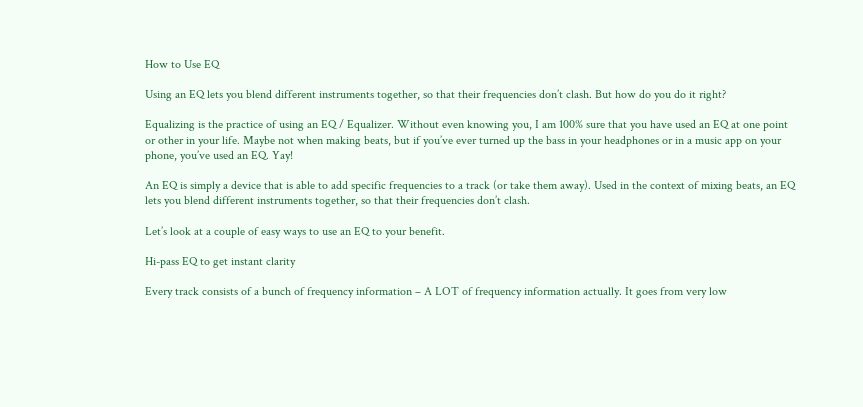How to Use EQ

Using an EQ lets you blend different instruments together, so that their frequencies don’t clash. But how do you do it right?

Equalizing is the practice of using an EQ / Equalizer. Without even knowing you, I am 100% sure that you have used an EQ at one point or other in your life. Maybe not when making beats, but if you’ve ever turned up the bass in your headphones or in a music app on your phone, you’ve used an EQ. Yay!

An EQ is simply a device that is able to add specific frequencies to a track (or take them away). Used in the context of mixing beats, an EQ lets you blend different instruments together, so that their frequencies don’t clash.

Let’s look at a couple of easy ways to use an EQ to your benefit.

Hi-pass EQ to get instant clarity

Every track consists of a bunch of frequency information – A LOT of frequency information actually. It goes from very low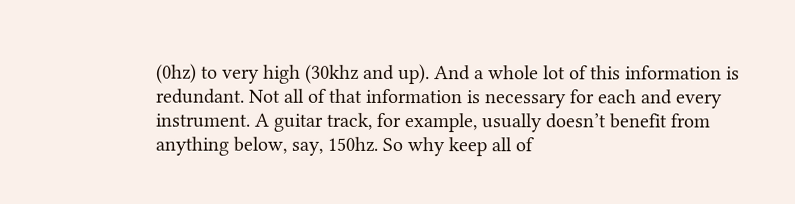(0hz) to very high (30khz and up). And a whole lot of this information is redundant. Not all of that information is necessary for each and every instrument. A guitar track, for example, usually doesn’t benefit from anything below, say, 150hz. So why keep all of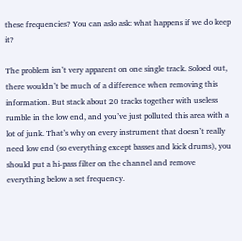these frequencies? You can aslo ask: what happens if we do keep it?

The problem isn’t very apparent on one single track. Soloed out, there wouldn’t be much of a difference when removing this information. But stack about 20 tracks together with useless rumble in the low end, and you’ve just polluted this area with a lot of junk. That’s why on every instrument that doesn’t really need low end (so everything except basses and kick drums), you should put a hi-pass filter on the channel and remove everything below a set frequency.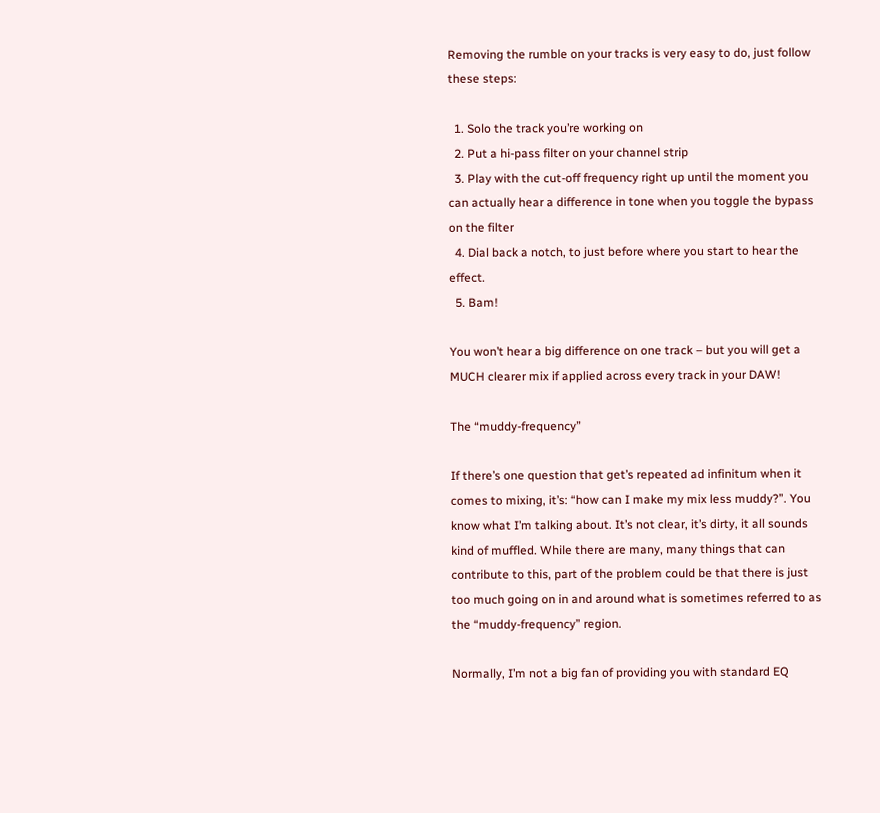Removing the rumble on your tracks is very easy to do, just follow these steps:

  1. Solo the track you’re working on
  2. Put a hi-pass filter on your channel strip
  3. Play with the cut-off frequency right up until the moment you can actually hear a difference in tone when you toggle the bypass on the filter
  4. Dial back a notch, to just before where you start to hear the effect.
  5. Bam!

You won’t hear a big difference on one track – but you will get a MUCH clearer mix if applied across every track in your DAW!

The “muddy-frequency”

If there’s one question that get’s repeated ad infinitum when it comes to mixing, it’s: “how can I make my mix less muddy?”. You know what I’m talking about. It’s not clear, it’s dirty, it all sounds kind of muffled. While there are many, many things that can contribute to this, part of the problem could be that there is just too much going on in and around what is sometimes referred to as the “muddy-frequency” region.

Normally, I’m not a big fan of providing you with standard EQ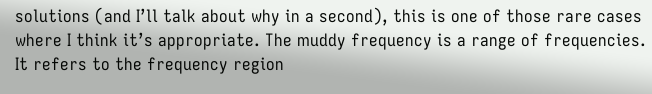solutions (and I’ll talk about why in a second), this is one of those rare cases where I think it’s appropriate. The muddy frequency is a range of frequencies. It refers to the frequency region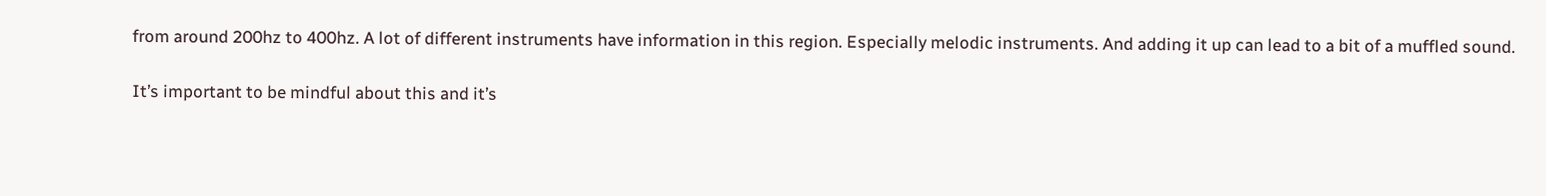from around 200hz to 400hz. A lot of different instruments have information in this region. Especially melodic instruments. And adding it up can lead to a bit of a muffled sound.

It’s important to be mindful about this and it’s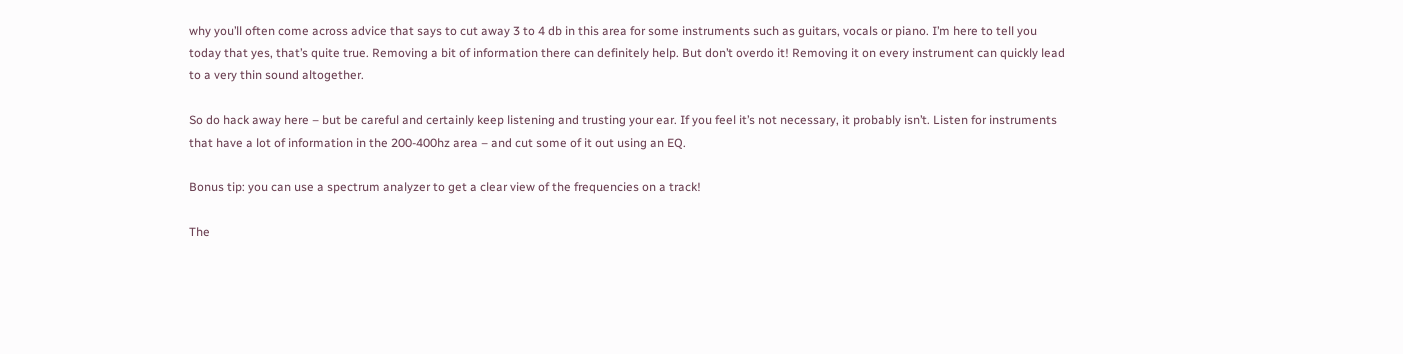why you’ll often come across advice that says to cut away 3 to 4 db in this area for some instruments such as guitars, vocals or piano. I’m here to tell you today that yes, that’s quite true. Removing a bit of information there can definitely help. But don’t overdo it! Removing it on every instrument can quickly lead to a very thin sound altogether.

So do hack away here – but be careful and certainly keep listening and trusting your ear. If you feel it’s not necessary, it probably isn’t. Listen for instruments that have a lot of information in the 200-400hz area – and cut some of it out using an EQ.

Bonus tip: you can use a spectrum analyzer to get a clear view of the frequencies on a track!

The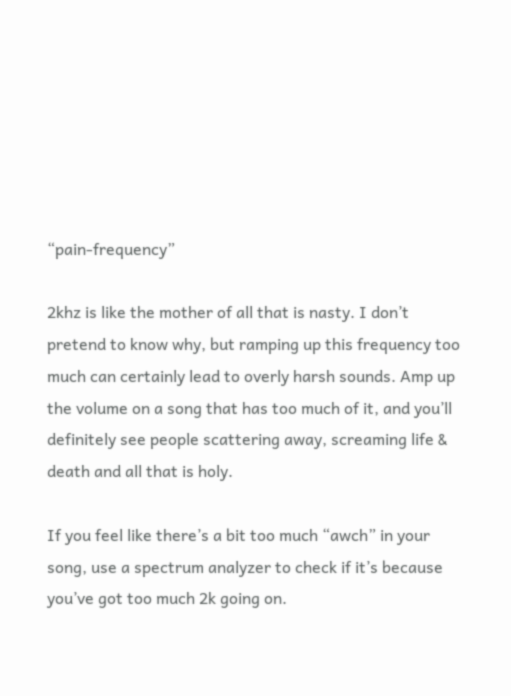“pain-frequency”

2khz is like the mother of all that is nasty. I don’t pretend to know why, but ramping up this frequency too much can certainly lead to overly harsh sounds. Amp up the volume on a song that has too much of it, and you’ll definitely see people scattering away, screaming life & death and all that is holy.

If you feel like there’s a bit too much “awch” in your song, use a spectrum analyzer to check if it’s because you’ve got too much 2k going on.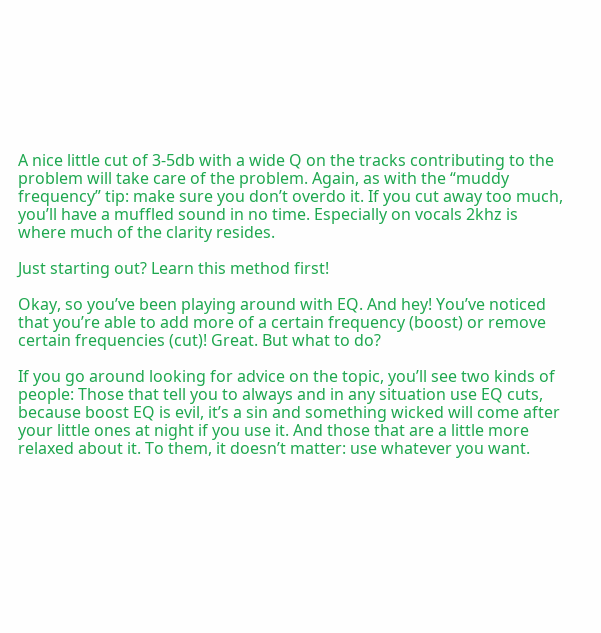A nice little cut of 3-5db with a wide Q on the tracks contributing to the problem will take care of the problem. Again, as with the “muddy frequency” tip: make sure you don’t overdo it. If you cut away too much, you’ll have a muffled sound in no time. Especially on vocals 2khz is where much of the clarity resides.

Just starting out? Learn this method first!

Okay, so you’ve been playing around with EQ. And hey! You’ve noticed that you’re able to add more of a certain frequency (boost) or remove certain frequencies (cut)! Great. But what to do?

If you go around looking for advice on the topic, you’ll see two kinds of people: Those that tell you to always and in any situation use EQ cuts, because boost EQ is evil, it’s a sin and something wicked will come after your little ones at night if you use it. And those that are a little more relaxed about it. To them, it doesn’t matter: use whatever you want.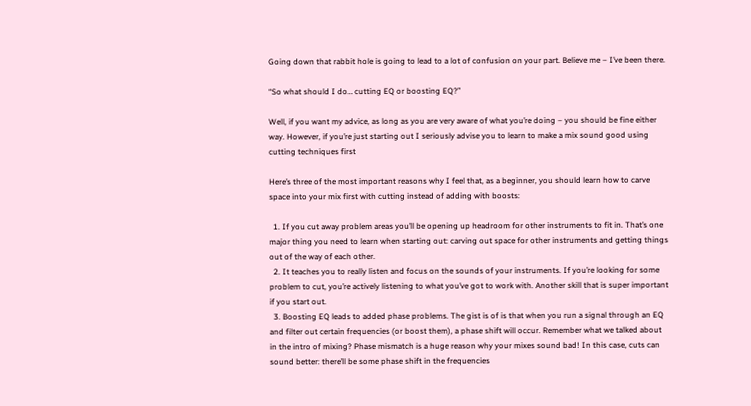Going down that rabbit hole is going to lead to a lot of confusion on your part. Believe me – I’ve been there.

“So what should I do… cutting EQ or boosting EQ?”

Well, if you want my advice, as long as you are very aware of what you’re doing – you should be fine either way. However, if you’re just starting out I seriously advise you to learn to make a mix sound good using cutting techniques first

Here’s three of the most important reasons why I feel that, as a beginner, you should learn how to carve space into your mix first with cutting instead of adding with boosts:

  1. If you cut away problem areas you’ll be opening up headroom for other instruments to fit in. That’s one major thing you need to learn when starting out: carving out space for other instruments and getting things out of the way of each other.
  2. It teaches you to really listen and focus on the sounds of your instruments. If you’re looking for some problem to cut, you’re actively listening to what you’ve got to work with. Another skill that is super important if you start out.
  3. Boosting EQ leads to added phase problems. The gist is of is that when you run a signal through an EQ and filter out certain frequencies (or boost them), a phase shift will occur. Remember what we talked about in the intro of mixing? Phase mismatch is a huge reason why your mixes sound bad! In this case, cuts can sound better: there’ll be some phase shift in the frequencies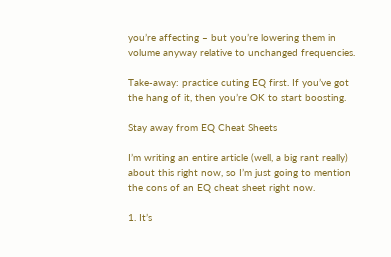you’re affecting – but you’re lowering them in volume anyway relative to unchanged frequencies.

Take-away: practice cuting EQ first. If you’ve got the hang of it, then you’re OK to start boosting.

Stay away from EQ Cheat Sheets

I’m writing an entire article (well, a big rant really) about this right now, so I’m just going to mention the cons of an EQ cheat sheet right now.

1. It’s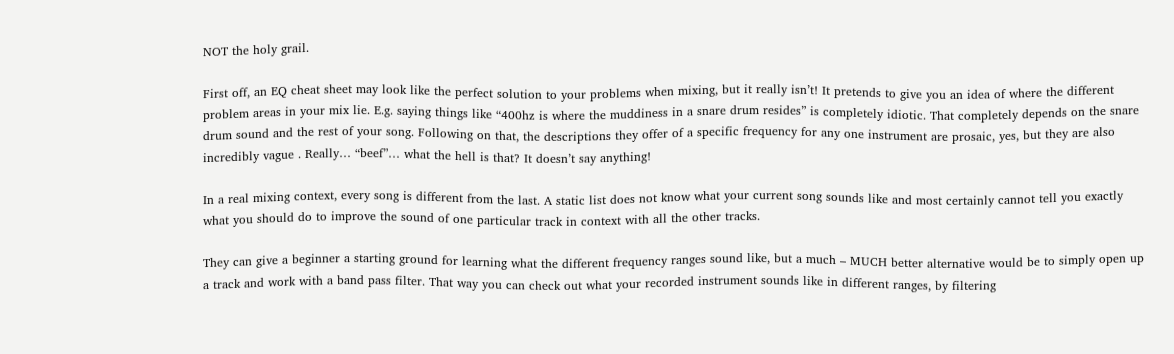NOT the holy grail.

First off, an EQ cheat sheet may look like the perfect solution to your problems when mixing, but it really isn’t! It pretends to give you an idea of where the different problem areas in your mix lie. E.g. saying things like “400hz is where the muddiness in a snare drum resides” is completely idiotic. That completely depends on the snare drum sound and the rest of your song. Following on that, the descriptions they offer of a specific frequency for any one instrument are prosaic, yes, but they are also incredibly vague . Really… “beef”… what the hell is that? It doesn’t say anything!

In a real mixing context, every song is different from the last. A static list does not know what your current song sounds like and most certainly cannot tell you exactly what you should do to improve the sound of one particular track in context with all the other tracks.

They can give a beginner a starting ground for learning what the different frequency ranges sound like, but a much – MUCH better alternative would be to simply open up a track and work with a band pass filter. That way you can check out what your recorded instrument sounds like in different ranges, by filtering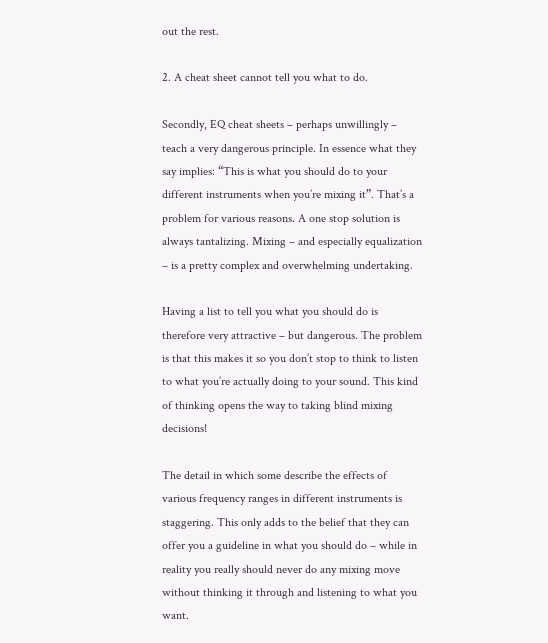out the rest.

2. A cheat sheet cannot tell you what to do.

Secondly, EQ cheat sheets – perhaps unwillingly – teach a very dangerous principle. In essence what they say implies: “This is what you should do to your different instruments when you’re mixing it”. That’s a problem for various reasons. A one stop solution is always tantalizing. Mixing – and especially equalization – is a pretty complex and overwhelming undertaking.

Having a list to tell you what you should do is therefore very attractive – but dangerous. The problem is that this makes it so you don’t stop to think to listen to what you’re actually doing to your sound. This kind of thinking opens the way to taking blind mixing decisions!

The detail in which some describe the effects of various frequency ranges in different instruments is staggering. This only adds to the belief that they can offer you a guideline in what you should do – while in reality you really should never do any mixing move without thinking it through and listening to what you want.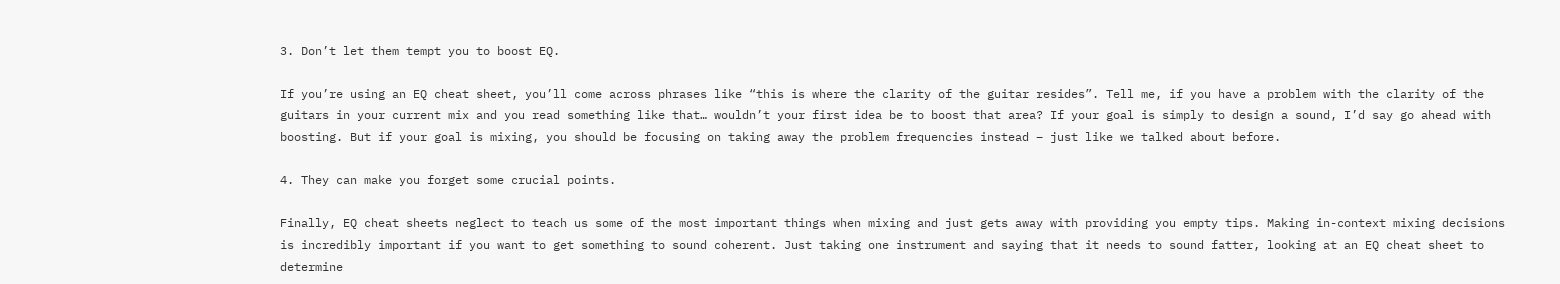3. Don’t let them tempt you to boost EQ.

If you’re using an EQ cheat sheet, you’ll come across phrases like “this is where the clarity of the guitar resides”. Tell me, if you have a problem with the clarity of the guitars in your current mix and you read something like that… wouldn’t your first idea be to boost that area? If your goal is simply to design a sound, I’d say go ahead with boosting. But if your goal is mixing, you should be focusing on taking away the problem frequencies instead – just like we talked about before.

4. They can make you forget some crucial points.

Finally, EQ cheat sheets neglect to teach us some of the most important things when mixing and just gets away with providing you empty tips. Making in-context mixing decisions is incredibly important if you want to get something to sound coherent. Just taking one instrument and saying that it needs to sound fatter, looking at an EQ cheat sheet to determine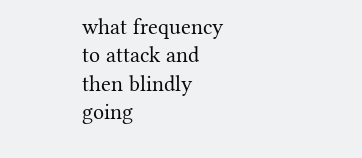what frequency to attack and then blindly going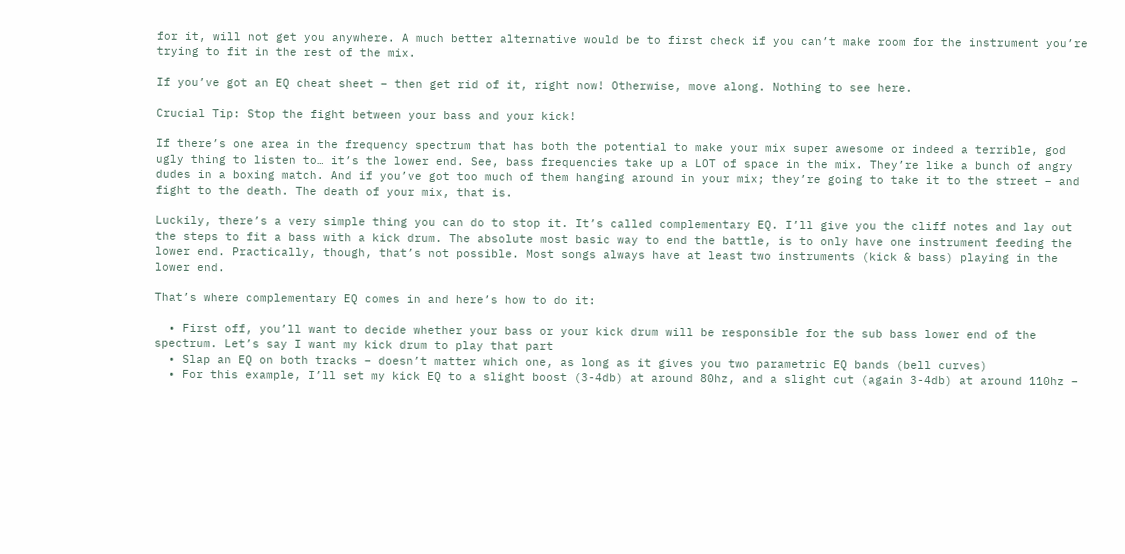for it, will not get you anywhere. A much better alternative would be to first check if you can’t make room for the instrument you’re trying to fit in the rest of the mix.

If you’ve got an EQ cheat sheet – then get rid of it, right now! Otherwise, move along. Nothing to see here.

Crucial Tip: Stop the fight between your bass and your kick!

If there’s one area in the frequency spectrum that has both the potential to make your mix super awesome or indeed a terrible, god ugly thing to listen to… it’s the lower end. See, bass frequencies take up a LOT of space in the mix. They’re like a bunch of angry dudes in a boxing match. And if you’ve got too much of them hanging around in your mix; they’re going to take it to the street – and fight to the death. The death of your mix, that is.

Luckily, there’s a very simple thing you can do to stop it. It’s called complementary EQ. I’ll give you the cliff notes and lay out the steps to fit a bass with a kick drum. The absolute most basic way to end the battle, is to only have one instrument feeding the lower end. Practically, though, that’s not possible. Most songs always have at least two instruments (kick & bass) playing in the lower end.

That’s where complementary EQ comes in and here’s how to do it:

  • First off, you’ll want to decide whether your bass or your kick drum will be responsible for the sub bass lower end of the spectrum. Let’s say I want my kick drum to play that part
  • Slap an EQ on both tracks – doesn’t matter which one, as long as it gives you two parametric EQ bands (bell curves)
  • For this example, I’ll set my kick EQ to a slight boost (3-4db) at around 80hz, and a slight cut (again 3-4db) at around 110hz –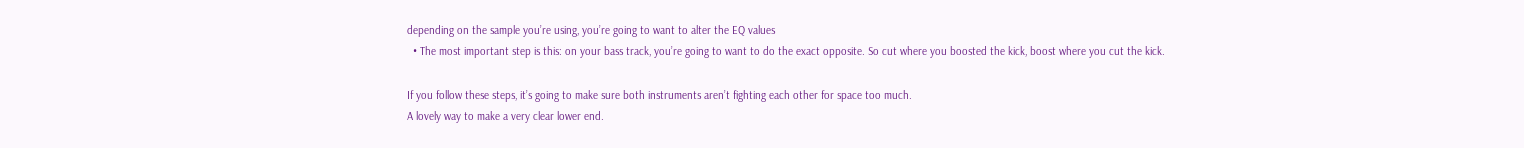depending on the sample you’re using, you’re going to want to alter the EQ values
  • The most important step is this: on your bass track, you’re going to want to do the exact opposite. So cut where you boosted the kick, boost where you cut the kick.

If you follow these steps, it’s going to make sure both instruments aren’t fighting each other for space too much.
A lovely way to make a very clear lower end.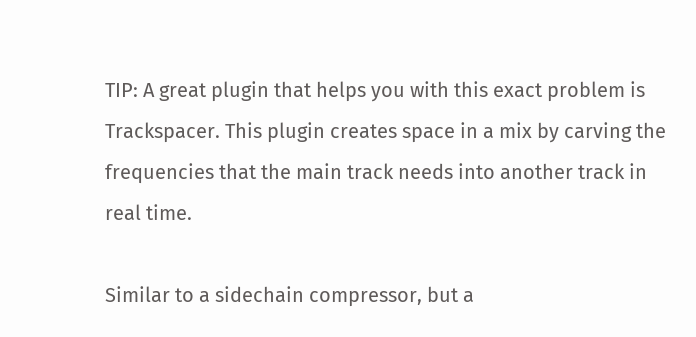TIP: A great plugin that helps you with this exact problem is Trackspacer. This plugin creates space in a mix by carving the frequencies that the main track needs into another track in real time.

Similar to a sidechain compressor, but a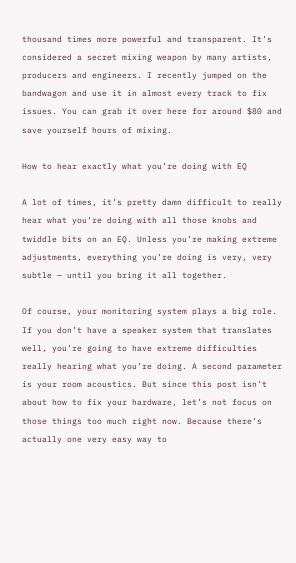thousand times more powerful and transparent. It’s considered a secret mixing weapon by many artists, producers and engineers. I recently jumped on the bandwagon and use it in almost every track to fix issues. You can grab it over here for around $80 and save yourself hours of mixing.

How to hear exactly what you’re doing with EQ

A lot of times, it’s pretty damn difficult to really hear what you’re doing with all those knobs and twiddle bits on an EQ. Unless you’re making extreme adjustments, everything you’re doing is very, very subtle — until you bring it all together.

Of course, your monitoring system plays a big role. If you don’t have a speaker system that translates well, you’re going to have extreme difficulties really hearing what you’re doing. A second parameter is your room acoustics. But since this post isn’t about how to fix your hardware, let’s not focus on those things too much right now. Because there’s actually one very easy way to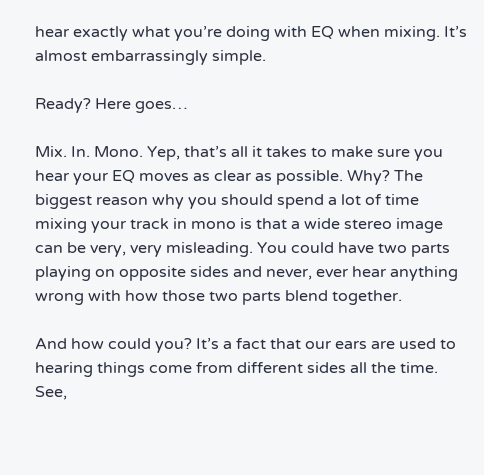hear exactly what you’re doing with EQ when mixing. It’s almost embarrassingly simple.

Ready? Here goes…

Mix. In. Mono. Yep, that’s all it takes to make sure you hear your EQ moves as clear as possible. Why? The biggest reason why you should spend a lot of time mixing your track in mono is that a wide stereo image can be very, very misleading. You could have two parts playing on opposite sides and never, ever hear anything wrong with how those two parts blend together.

And how could you? It’s a fact that our ears are used to hearing things come from different sides all the time. See,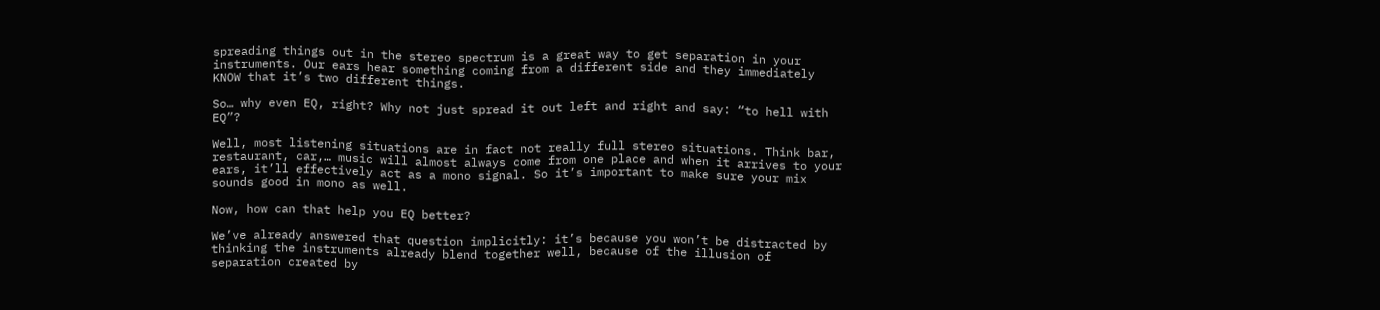spreading things out in the stereo spectrum is a great way to get separation in your instruments. Our ears hear something coming from a different side and they immediately KNOW that it’s two different things.

So… why even EQ, right? Why not just spread it out left and right and say: “to hell with EQ”?

Well, most listening situations are in fact not really full stereo situations. Think bar, restaurant, car,… music will almost always come from one place and when it arrives to your ears, it’ll effectively act as a mono signal. So it’s important to make sure your mix sounds good in mono as well.

Now, how can that help you EQ better?

We’ve already answered that question implicitly: it’s because you won’t be distracted by thinking the instruments already blend together well, because of the illusion of separation created by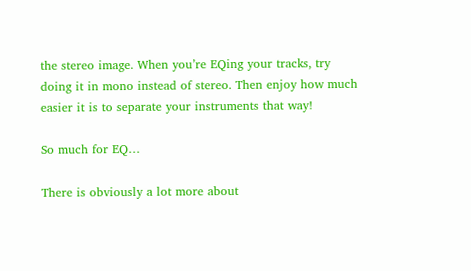the stereo image. When you’re EQing your tracks, try doing it in mono instead of stereo. Then enjoy how much easier it is to separate your instruments that way!

So much for EQ…

There is obviously a lot more about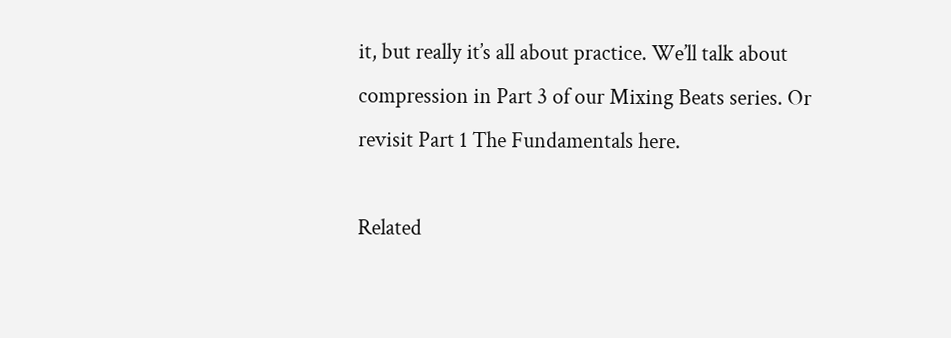it, but really it’s all about practice. We’ll talk about compression in Part 3 of our Mixing Beats series. Or revisit Part 1 The Fundamentals here.

Related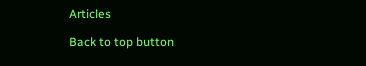Articles

Back to top button